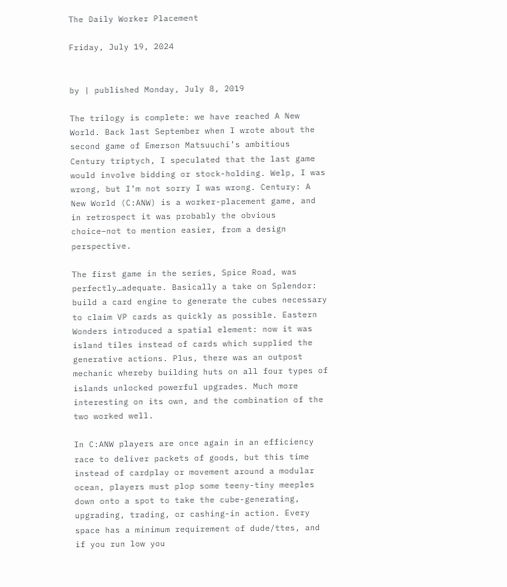The Daily Worker Placement

Friday, July 19, 2024


by | published Monday, July 8, 2019

The trilogy is complete: we have reached A New World. Back last September when I wrote about the second game of Emerson Matsuuchi’s ambitious Century triptych, I speculated that the last game would involve bidding or stock-holding. Welp, I was wrong, but I’m not sorry I was wrong. Century: A New World (C:ANW) is a worker-placement game, and in retrospect it was probably the obvious choice–not to mention easier, from a design perspective.

The first game in the series, Spice Road, was perfectly…adequate. Basically a take on Splendor: build a card engine to generate the cubes necessary to claim VP cards as quickly as possible. Eastern Wonders introduced a spatial element: now it was island tiles instead of cards which supplied the generative actions. Plus, there was an outpost mechanic whereby building huts on all four types of islands unlocked powerful upgrades. Much more interesting on its own, and the combination of the two worked well.

In C:ANW players are once again in an efficiency race to deliver packets of goods, but this time instead of cardplay or movement around a modular ocean, players must plop some teeny-tiny meeples down onto a spot to take the cube-generating, upgrading, trading, or cashing-in action. Every space has a minimum requirement of dude/ttes, and if you run low you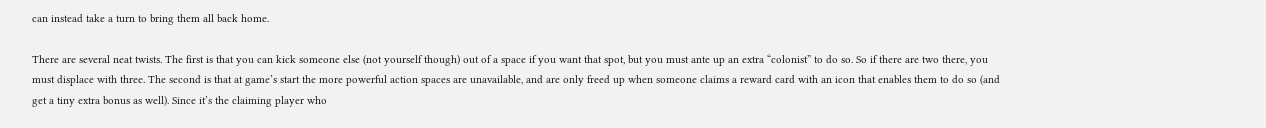can instead take a turn to bring them all back home.

There are several neat twists. The first is that you can kick someone else (not yourself though) out of a space if you want that spot, but you must ante up an extra “colonist” to do so. So if there are two there, you must displace with three. The second is that at game’s start the more powerful action spaces are unavailable, and are only freed up when someone claims a reward card with an icon that enables them to do so (and get a tiny extra bonus as well). Since it’s the claiming player who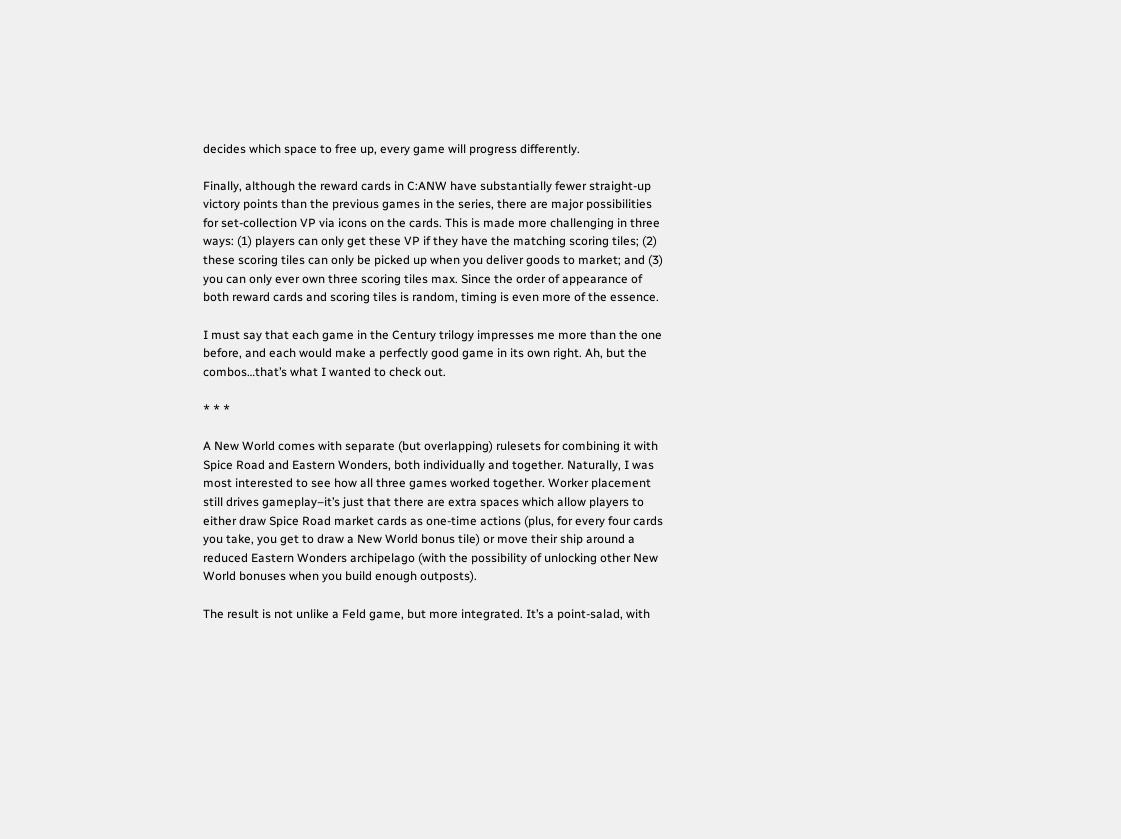decides which space to free up, every game will progress differently.

Finally, although the reward cards in C:ANW have substantially fewer straight-up victory points than the previous games in the series, there are major possibilities for set-collection VP via icons on the cards. This is made more challenging in three ways: (1) players can only get these VP if they have the matching scoring tiles; (2) these scoring tiles can only be picked up when you deliver goods to market; and (3) you can only ever own three scoring tiles max. Since the order of appearance of both reward cards and scoring tiles is random, timing is even more of the essence.

I must say that each game in the Century trilogy impresses me more than the one before, and each would make a perfectly good game in its own right. Ah, but the combos…that’s what I wanted to check out.

* * *

A New World comes with separate (but overlapping) rulesets for combining it with Spice Road and Eastern Wonders, both individually and together. Naturally, I was most interested to see how all three games worked together. Worker placement still drives gameplay–it’s just that there are extra spaces which allow players to either draw Spice Road market cards as one-time actions (plus, for every four cards you take, you get to draw a New World bonus tile) or move their ship around a reduced Eastern Wonders archipelago (with the possibility of unlocking other New World bonuses when you build enough outposts).

The result is not unlike a Feld game, but more integrated. It’s a point-salad, with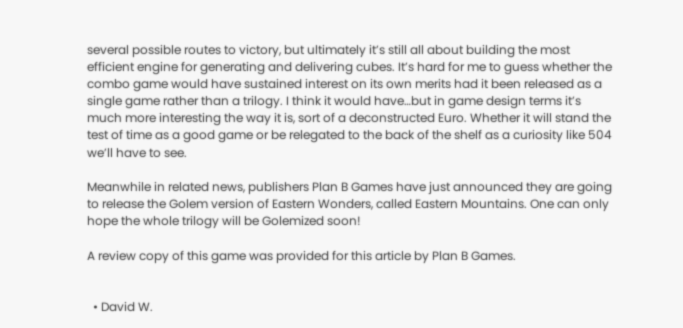several possible routes to victory, but ultimately it’s still all about building the most efficient engine for generating and delivering cubes. It’s hard for me to guess whether the combo game would have sustained interest on its own merits had it been released as a single game rather than a trilogy. I think it would have…but in game design terms it’s much more interesting the way it is, sort of a deconstructed Euro. Whether it will stand the test of time as a good game or be relegated to the back of the shelf as a curiosity like 504 we’ll have to see.

Meanwhile in related news, publishers Plan B Games have just announced they are going to release the Golem version of Eastern Wonders, called Eastern Mountains. One can only hope the whole trilogy will be Golemized soon!

A review copy of this game was provided for this article by Plan B Games.


  • David W.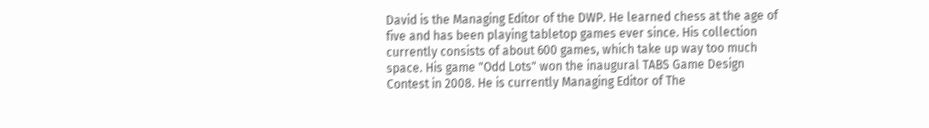David is the Managing Editor of the DWP. He learned chess at the age of five and has been playing tabletop games ever since. His collection currently consists of about 600 games, which take up way too much space. His game "Odd Lots" won the inaugural TABS Game Design Contest in 2008. He is currently Managing Editor of The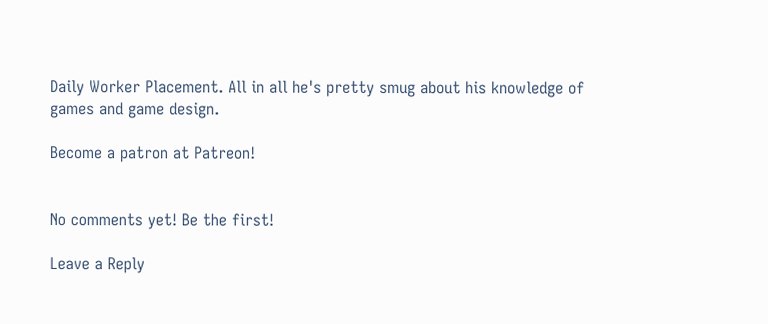Daily Worker Placement. All in all he's pretty smug about his knowledge of games and game design.

Become a patron at Patreon!


No comments yet! Be the first!

Leave a Reply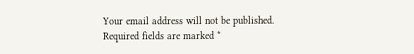Your email address will not be published. Required fields are marked *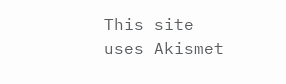This site uses Akismet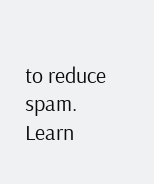to reduce spam. Learn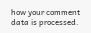how your comment data is processed.